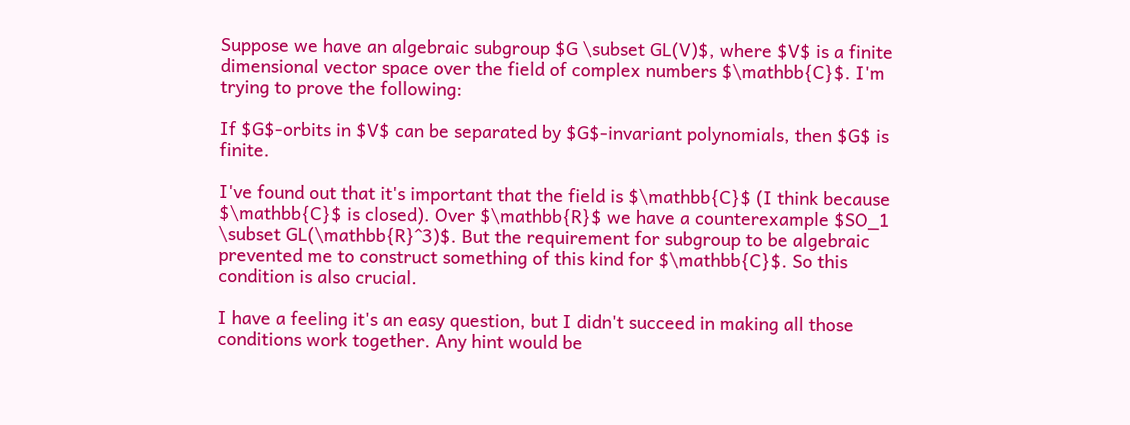Suppose we have an algebraic subgroup $G \subset GL(V)$, where $V$ is a finite dimensional vector space over the field of complex numbers $\mathbb{C}$. I'm trying to prove the following:

If $G$-orbits in $V$ can be separated by $G$-invariant polynomials, then $G$ is finite.

I've found out that it's important that the field is $\mathbb{C}$ (I think because $\mathbb{C}$ is closed). Over $\mathbb{R}$ we have a counterexample $SO_1 \subset GL(\mathbb{R}^3)$. But the requirement for subgroup to be algebraic prevented me to construct something of this kind for $\mathbb{C}$. So this condition is also crucial.

I have a feeling it's an easy question, but I didn't succeed in making all those conditions work together. Any hint would be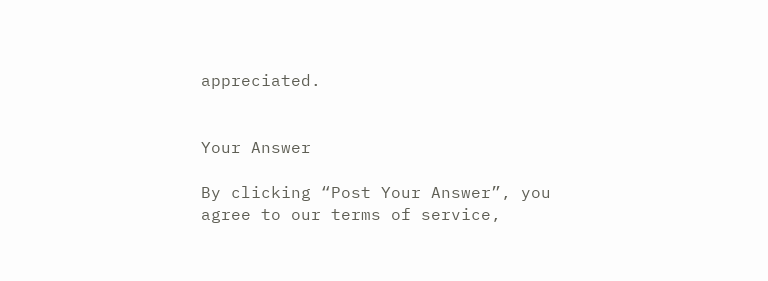appreciated.


Your Answer

By clicking “Post Your Answer”, you agree to our terms of service,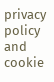privacy policy and cookie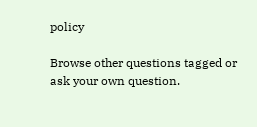policy

Browse other questions tagged or ask your own question.